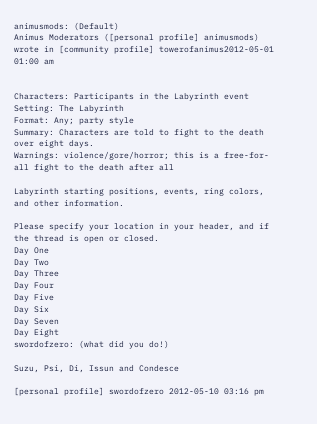animusmods: (Default)
Animus Moderators ([personal profile] animusmods) wrote in [community profile] towerofanimus2012-05-01 01:00 am


Characters: Participants in the Labyrinth event
Setting: The Labyrinth
Format: Any; party style
Summary: Characters are told to fight to the death over eight days.
Warnings: violence/gore/horror; this is a free-for-all fight to the death after all

Labyrinth starting positions, events, ring colors, and other information.

Please specify your location in your header, and if the thread is open or closed.
Day One
Day Two
Day Three
Day Four
Day Five
Day Six
Day Seven
Day Eight
swordofzero: (what did you do!)

Suzu, Psi, Di, Issun and Condesce

[personal profile] swordofzero 2012-05-10 03:16 pm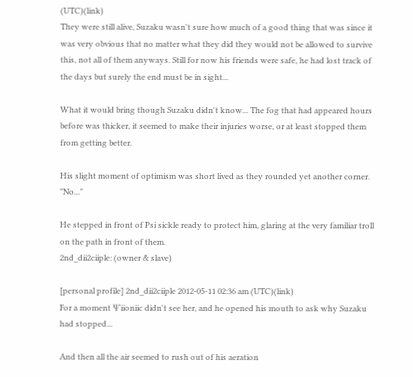(UTC)(link)
They were still alive, Suzaku wasn't sure how much of a good thing that was since it was very obvious that no matter what they did they would not be allowed to survive this, not all of them anyways. Still for now his friends were safe, he had lost track of the days but surely the end must be in sight...

What it would bring though Suzaku didn't know... The fog that had appeared hours before was thicker, it seemed to make their injuries worse, or at least stopped them from getting better.

His slight moment of optimism was short lived as they rounded yet another corner. "No..."

He stepped in front of Psi sickle ready to protect him, glaring at the very familiar troll on the path in front of them.
2nd_dii2ciiple: (owner & slave)

[personal profile] 2nd_dii2ciiple 2012-05-11 02:36 am (UTC)(link)
For a moment Ψiioniic didn't see her, and he opened his mouth to ask why Suzaku had stopped...

And then all the air seemed to rush out of his aeration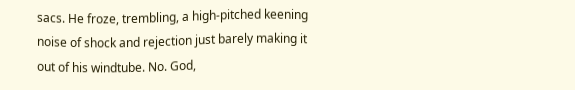sacs. He froze, trembling, a high-pitched keening noise of shock and rejection just barely making it out of his windtube. No. God,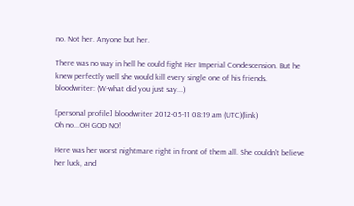no. Not her. Anyone but her.

There was no way in hell he could fight Her Imperial Condescension. But he knew perfectly well she would kill every single one of his friends.
bloodwriter: (W-what did you just say...)

[personal profile] bloodwriter 2012-05-11 08:19 am (UTC)(link)
Oh no...OH GOD NO!

Here was her worst nightmare right in front of them all. She couldn't believe her luck, and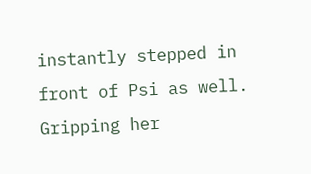instantly stepped in front of Psi as well. Gripping her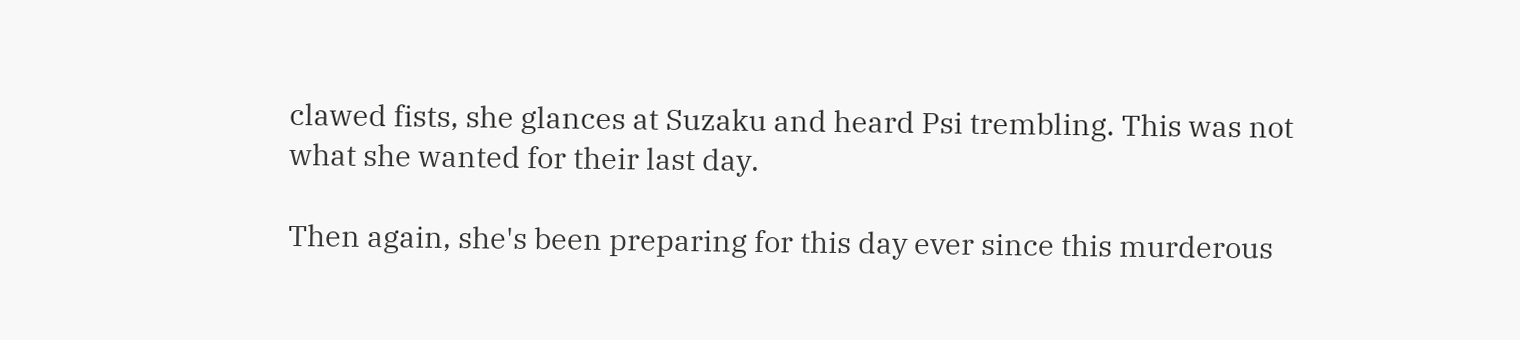clawed fists, she glances at Suzaku and heard Psi trembling. This was not what she wanted for their last day.

Then again, she's been preparing for this day ever since this murderous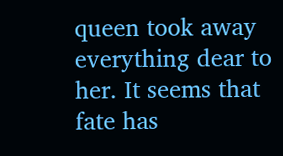queen took away everything dear to her. It seems that fate has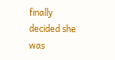finally decided she was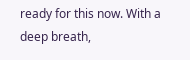ready for this now. With a deep breath,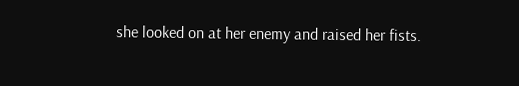she looked on at her enemy and raised her fists.